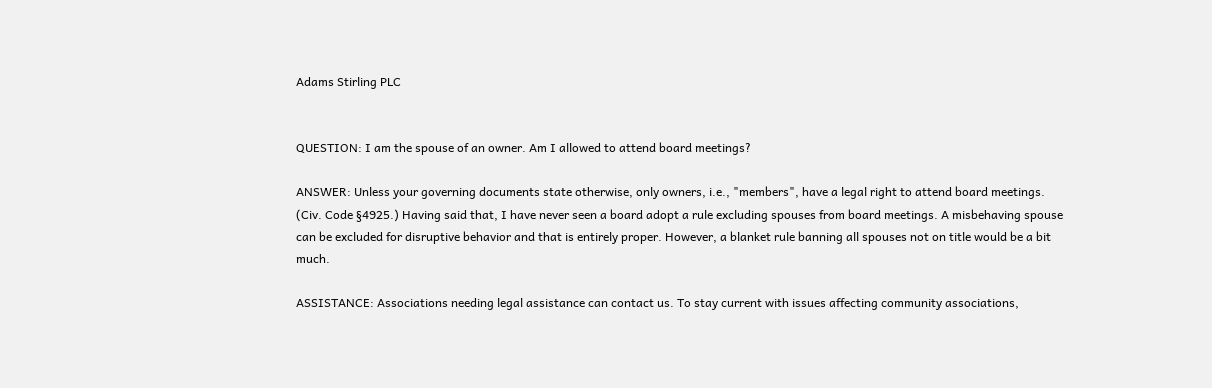Adams Stirling PLC


QUESTION: I am the spouse of an owner. Am I allowed to attend board meetings?

ANSWER: Unless your governing documents state otherwise, only owners, i.e., "members", have a legal right to attend board meetings. (Civ. Code §4925.) Having said that, I have never seen a board adopt a rule excluding spouses from board meetings. A misbehaving spouse can be excluded for disruptive behavior and that is entirely proper. However, a blanket rule banning all spouses not on title would be a bit much.

ASSISTANCE: Associations needing legal assistance can contact us. To stay current with issues affecting community associations,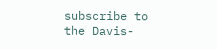subscribe to the Davis-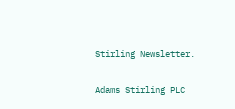Stirling Newsletter.

Adams Stirling PLC